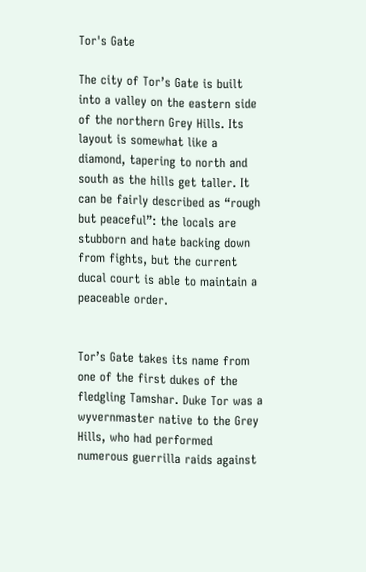Tor's Gate

The city of Tor’s Gate is built into a valley on the eastern side of the northern Grey Hills. Its layout is somewhat like a diamond, tapering to north and south as the hills get taller. It can be fairly described as “rough but peaceful”: the locals are stubborn and hate backing down from fights, but the current ducal court is able to maintain a peaceable order.


Tor’s Gate takes its name from one of the first dukes of the fledgling Tamshar. Duke Tor was a wyvernmaster native to the Grey Hills, who had performed numerous guerrilla raids against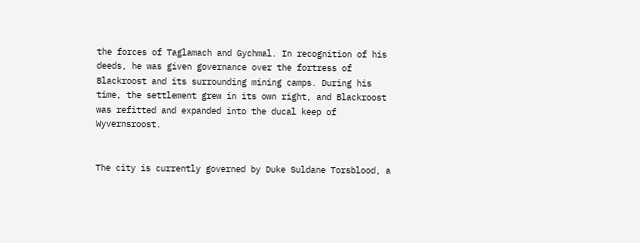the forces of Taglamach and Gychmal. In recognition of his deeds, he was given governance over the fortress of Blackroost and its surrounding mining camps. During his time, the settlement grew in its own right, and Blackroost was refitted and expanded into the ducal keep of Wyvernsroost.


The city is currently governed by Duke Suldane Torsblood, a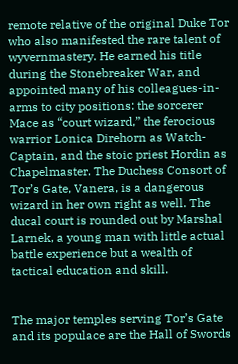remote relative of the original Duke Tor who also manifested the rare talent of wyvernmastery. He earned his title during the Stonebreaker War, and appointed many of his colleagues-in-arms to city positions: the sorcerer Mace as “court wizard,” the ferocious warrior Lonica Direhorn as Watch-Captain, and the stoic priest Hordin as Chapelmaster. The Duchess Consort of Tor’s Gate, Vanera, is a dangerous wizard in her own right as well. The ducal court is rounded out by Marshal Larnek, a young man with little actual battle experience but a wealth of tactical education and skill.


The major temples serving Tor’s Gate and its populace are the Hall of Swords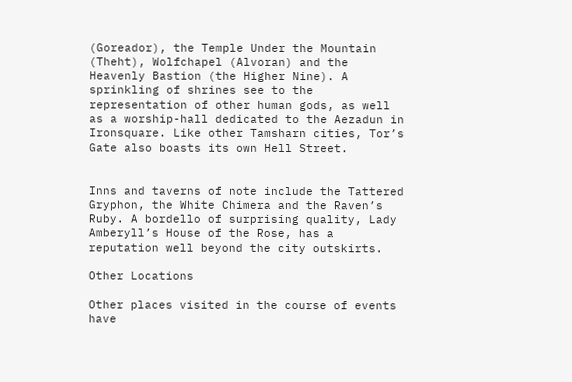(Goreador), the Temple Under the Mountain (Theht), Wolfchapel (Alvoran) and the Heavenly Bastion (the Higher Nine). A sprinkling of shrines see to the representation of other human gods, as well as a worship-hall dedicated to the Aezadun in Ironsquare. Like other Tamsharn cities, Tor’s Gate also boasts its own Hell Street.


Inns and taverns of note include the Tattered Gryphon, the White Chimera and the Raven’s Ruby. A bordello of surprising quality, Lady Amberyll’s House of the Rose, has a reputation well beyond the city outskirts.

Other Locations

Other places visited in the course of events have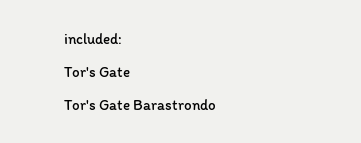included:

Tor's Gate

Tor's Gate Barastrondo